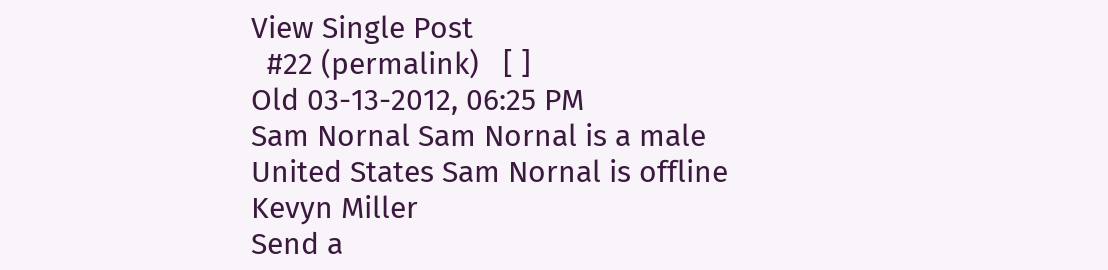View Single Post
  #22 (permalink)   [ ]
Old 03-13-2012, 06:25 PM
Sam Nornal Sam Nornal is a male United States Sam Nornal is offline
Kevyn Miller
Send a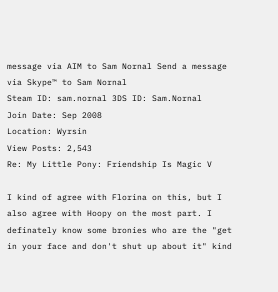message via AIM to Sam Nornal Send a message via Skype™ to Sam Nornal
Steam ID: sam.nornal 3DS ID: Sam.Nornal
Join Date: Sep 2008
Location: Wyrsin
View Posts: 2,543
Re: My Little Pony: Friendship Is Magic V

I kind of agree with Florina on this, but I also agree with Hoopy on the most part. I definately know some bronies who are the "get in your face and don't shut up about it" kind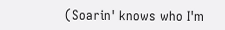(Soarin' knows who I'm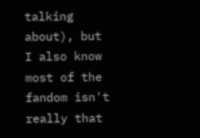talking about), but I also know most of the fandom isn't really that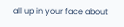all up in your face about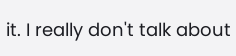it. I really don't talk about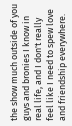the show much outside of you guys and bronies I know in real life, and I don't really feel like I need to spew love and friendship everywhere.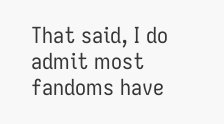That said, I do admit most fandoms have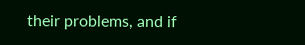their problems, and if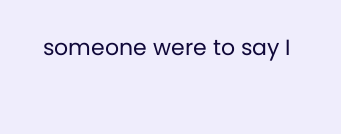someone were to say I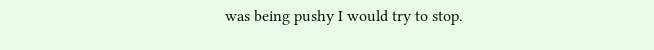was being pushy I would try to stop.